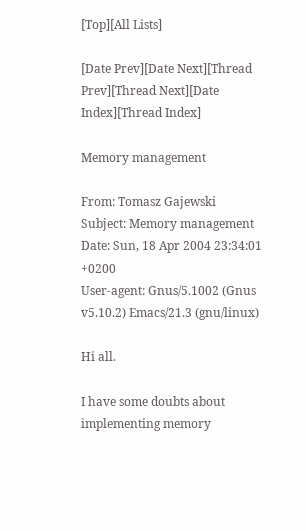[Top][All Lists]

[Date Prev][Date Next][Thread Prev][Thread Next][Date Index][Thread Index]

Memory management

From: Tomasz Gajewski
Subject: Memory management
Date: Sun, 18 Apr 2004 23:34:01 +0200
User-agent: Gnus/5.1002 (Gnus v5.10.2) Emacs/21.3 (gnu/linux)

Hi all.

I have some doubts about implementing memory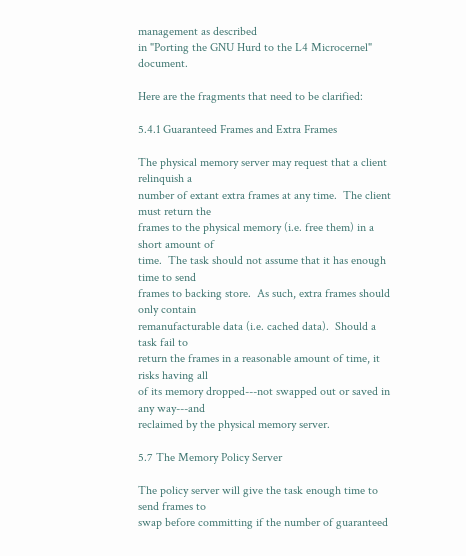management as described
in "Porting the GNU Hurd to the L4 Microcernel" document.

Here are the fragments that need to be clarified:

5.4.1 Guaranteed Frames and Extra Frames

The physical memory server may request that a client relinquish a
number of extant extra frames at any time.  The client must return the
frames to the physical memory (i.e. free them) in a short amount of
time.  The task should not assume that it has enough time to send
frames to backing store.  As such, extra frames should only contain
remanufacturable data (i.e. cached data).  Should a task fail to
return the frames in a reasonable amount of time, it risks having all
of its memory dropped---not swapped out or saved in any way---and
reclaimed by the physical memory server.

5.7 The Memory Policy Server

The policy server will give the task enough time to send frames to
swap before committing if the number of guaranteed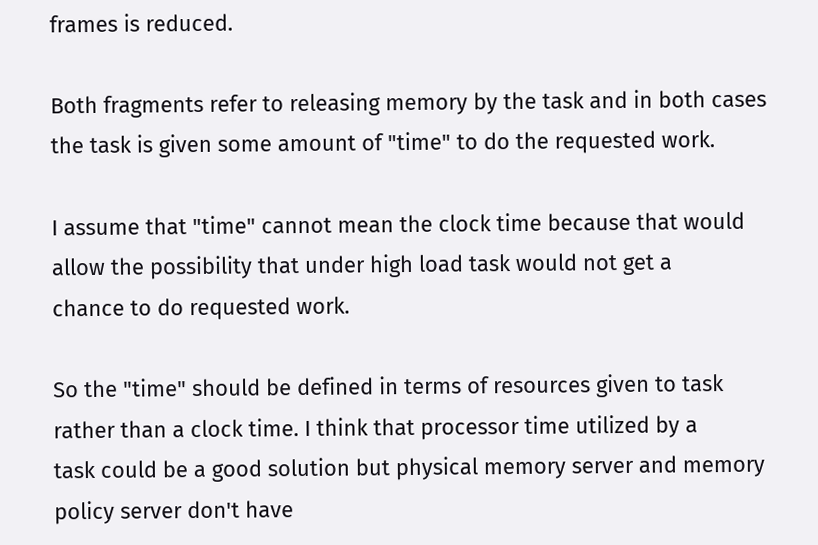frames is reduced.

Both fragments refer to releasing memory by the task and in both cases
the task is given some amount of "time" to do the requested work.

I assume that "time" cannot mean the clock time because that would
allow the possibility that under high load task would not get a
chance to do requested work.

So the "time" should be defined in terms of resources given to task
rather than a clock time. I think that processor time utilized by a
task could be a good solution but physical memory server and memory
policy server don't have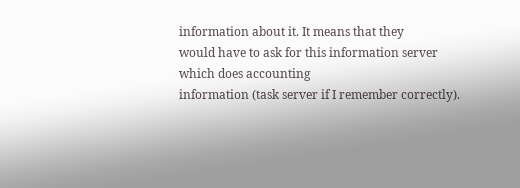information about it. It means that they
would have to ask for this information server which does accounting
information (task server if I remember correctly).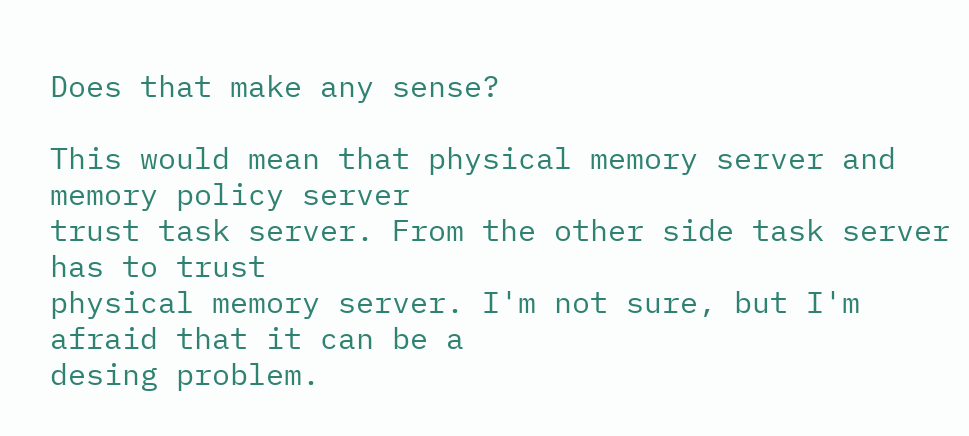Does that make any sense?

This would mean that physical memory server and memory policy server
trust task server. From the other side task server has to trust
physical memory server. I'm not sure, but I'm afraid that it can be a
desing problem.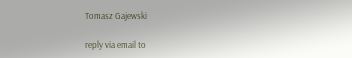Tomasz Gajewski

reply via email to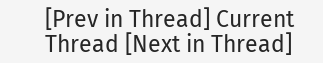[Prev in Thread] Current Thread [Next in Thread]